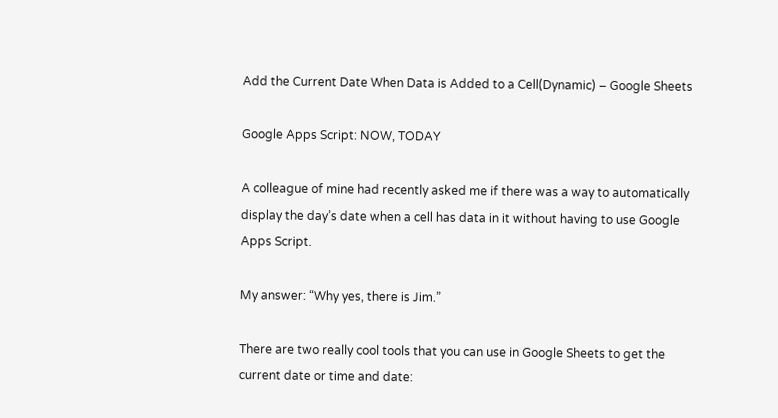Add the Current Date When Data is Added to a Cell(Dynamic) – Google Sheets

Google Apps Script: NOW, TODAY

A colleague of mine had recently asked me if there was a way to automatically display the day’s date when a cell has data in it without having to use Google Apps Script.

My answer: “Why yes, there is Jim.”

There are two really cool tools that you can use in Google Sheets to get the current date or time and date: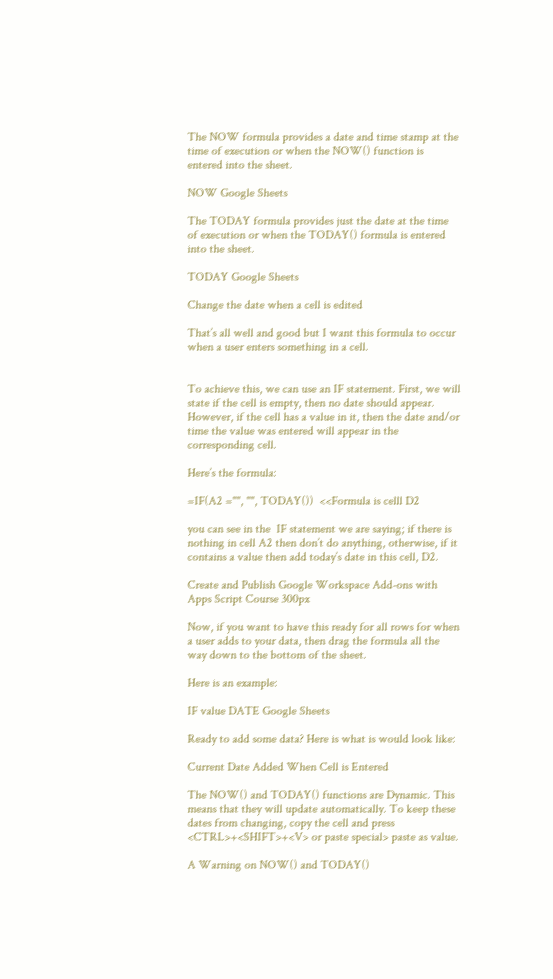The NOW formula provides a date and time stamp at the time of execution or when the NOW() function is entered into the sheet.

NOW Google Sheets

The TODAY formula provides just the date at the time of execution or when the TODAY() formula is entered into the sheet.

TODAY Google Sheets

Change the date when a cell is edited

That’s all well and good but I want this formula to occur when a user enters something in a cell.


To achieve this, we can use an IF statement. First, we will state if the cell is empty, then no date should appear. However, if the cell has a value in it, then the date and/or time the value was entered will appear in the corresponding cell.

Here’s the formula:

=IF(A2 ="", "", TODAY())  <<Formula is celll D2

you can see in the  IF statement we are saying; if there is nothing in cell A2 then don’t do anything, otherwise, if it contains a value then add today’s date in this cell, D2.

Create and Publish Google Workspace Add-ons with Apps Script Course 300px

Now, if you want to have this ready for all rows for when a user adds to your data, then drag the formula all the way down to the bottom of the sheet.

Here is an example:

IF value DATE Google Sheets

Ready to add some data? Here is what is would look like:

Current Date Added When Cell is Entered

The NOW() and TODAY() functions are Dynamic. This means that they will update automatically. To keep these dates from changing, copy the cell and press <CTRL>+<SHIFT>+<V> or paste special> paste as value.

A Warning on NOW() and TODAY()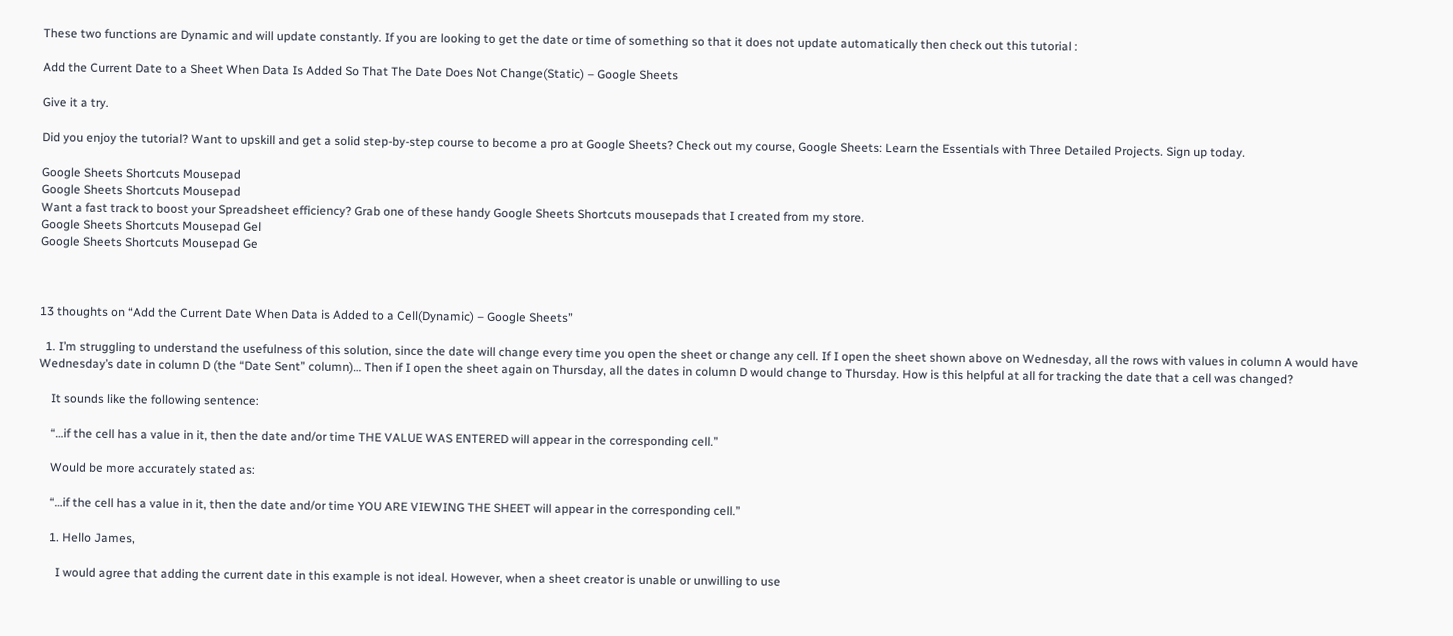These two functions are Dynamic and will update constantly. If you are looking to get the date or time of something so that it does not update automatically then check out this tutorial :

Add the Current Date to a Sheet When Data Is Added So That The Date Does Not Change(Static) – Google Sheets

Give it a try.

Did you enjoy the tutorial? Want to upskill and get a solid step-by-step course to become a pro at Google Sheets? Check out my course, Google Sheets: Learn the Essentials with Three Detailed Projects. Sign up today.

Google Sheets Shortcuts Mousepad
Google Sheets Shortcuts Mousepad
Want a fast track to boost your Spreadsheet efficiency? Grab one of these handy Google Sheets Shortcuts mousepads that I created from my store.
Google Sheets Shortcuts Mousepad Gel
Google Sheets Shortcuts Mousepad Ge



13 thoughts on “Add the Current Date When Data is Added to a Cell(Dynamic) – Google Sheets”

  1. I’m struggling to understand the usefulness of this solution, since the date will change every time you open the sheet or change any cell. If I open the sheet shown above on Wednesday, all the rows with values in column A would have Wednesday’s date in column D (the “Date Sent” column)… Then if I open the sheet again on Thursday, all the dates in column D would change to Thursday. How is this helpful at all for tracking the date that a cell was changed?

    It sounds like the following sentence:

    “…if the cell has a value in it, then the date and/or time THE VALUE WAS ENTERED will appear in the corresponding cell.”

    Would be more accurately stated as:

    “…if the cell has a value in it, then the date and/or time YOU ARE VIEWING THE SHEET will appear in the corresponding cell.”

    1. Hello James,

      I would agree that adding the current date in this example is not ideal. However, when a sheet creator is unable or unwilling to use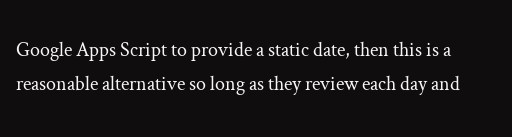Google Apps Script to provide a static date, then this is a reasonable alternative so long as they review each day and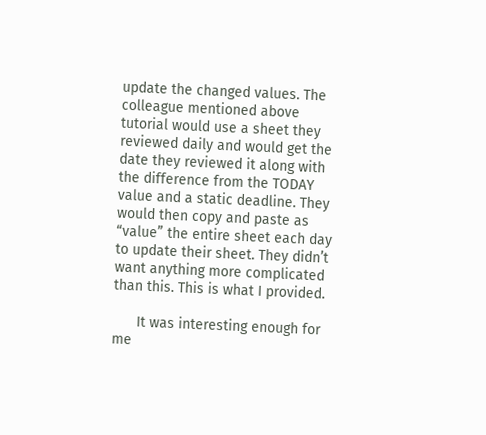update the changed values. The colleague mentioned above tutorial would use a sheet they reviewed daily and would get the date they reviewed it along with the difference from the TODAY value and a static deadline. They would then copy and paste as “value” the entire sheet each day to update their sheet. They didn’t want anything more complicated than this. This is what I provided.

      It was interesting enough for me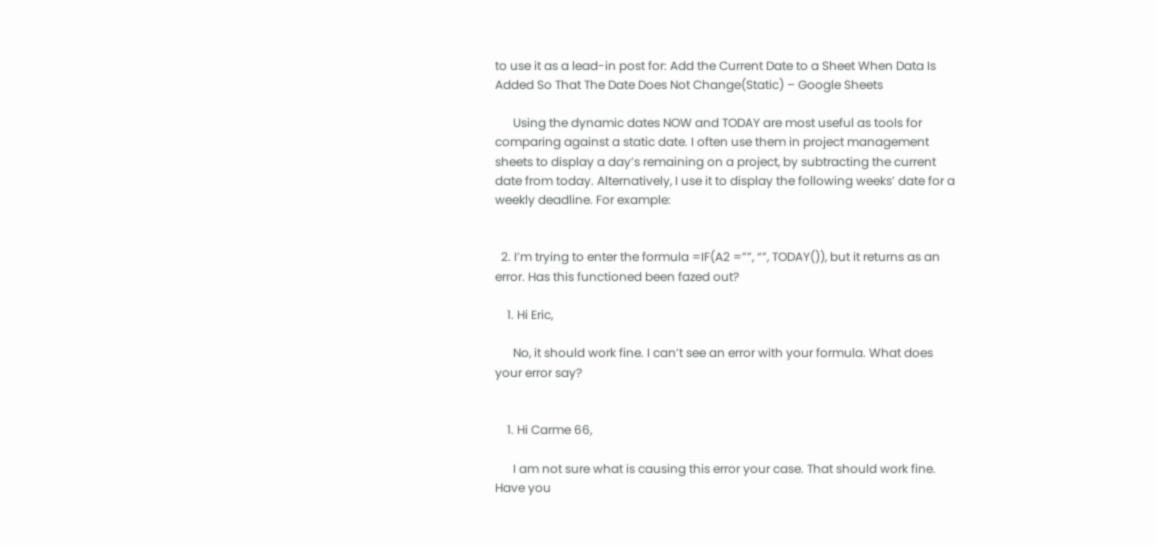to use it as a lead-in post for: Add the Current Date to a Sheet When Data Is Added So That The Date Does Not Change(Static) – Google Sheets

      Using the dynamic dates NOW and TODAY are most useful as tools for comparing against a static date. I often use them in project management sheets to display a day’s remaining on a project, by subtracting the current date from today. Alternatively, I use it to display the following weeks’ date for a weekly deadline. For example:


  2. I’m trying to enter the formula =IF(A2 =””, “”, TODAY()), but it returns as an error. Has this functioned been fazed out?

    1. Hi Eric,

      No, it should work fine. I can’t see an error with your formula. What does your error say?


    1. Hi Carme 66,

      I am not sure what is causing this error your case. That should work fine. Have you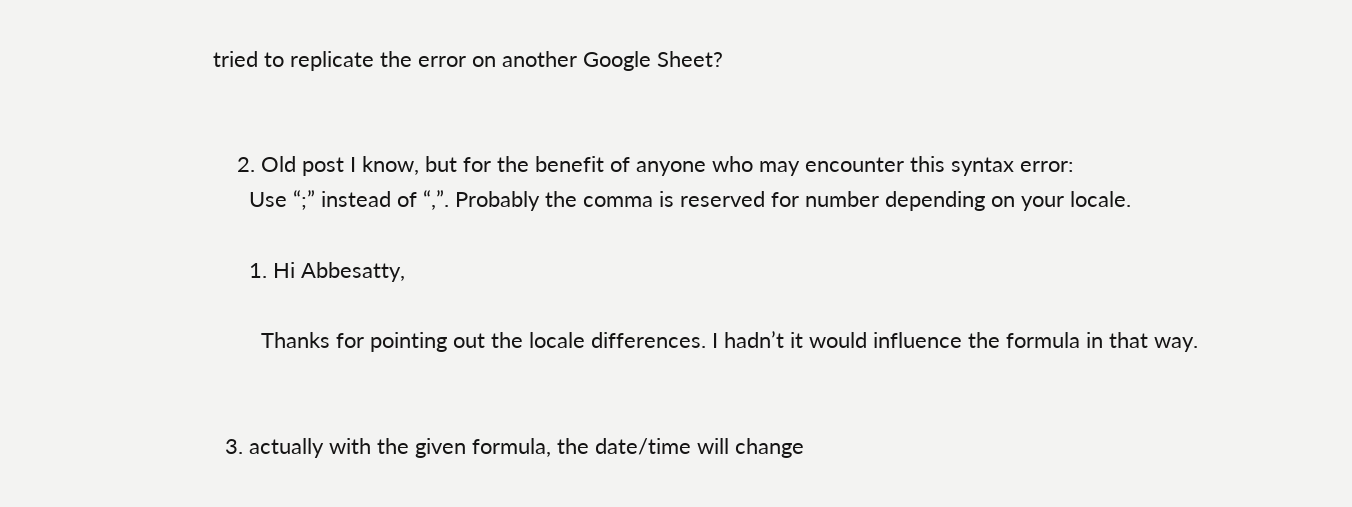tried to replicate the error on another Google Sheet?


    2. Old post I know, but for the benefit of anyone who may encounter this syntax error:
      Use “;” instead of “,”. Probably the comma is reserved for number depending on your locale.

      1. Hi Abbesatty,

        Thanks for pointing out the locale differences. I hadn’t it would influence the formula in that way.


  3. actually with the given formula, the date/time will change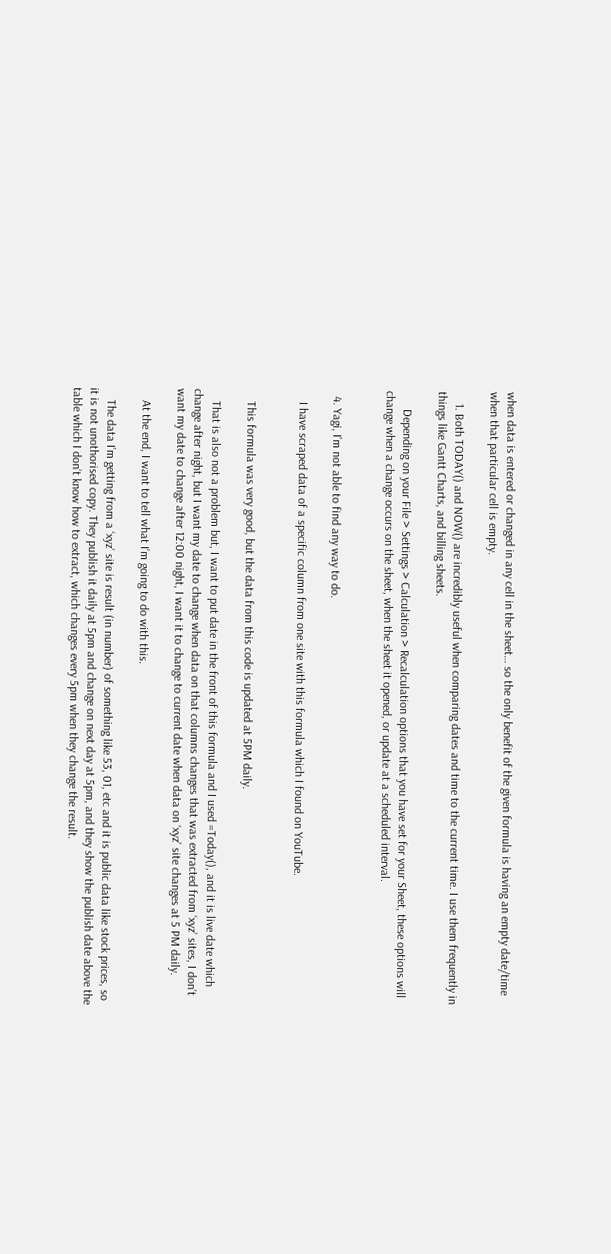when data is entered or changed in any cell in the sheet… so the only benefit of the given formula is having an empty date/time when that particular cell is empty.

    1. Both TODAY() and NOW() are incredibly useful when comparing dates and time to the current time. I use them frequently in things like Gantt Charts, and billing sheets.

      Depending on your File > Settings > Calculation > Recalculation options that you have set for your Sheet, these options will change when a change occurs on the sheet, when the sheet it opened, or update at a scheduled interval.


  4. Yagi, I’m not able to find any way to do.

    I have scraped data of a specific column from one site with this formula which I found on YouTube.


    This formula was very good, but the data from this code is updated at 5PM daily.

    That is also not a problem but, I want to put date in the front of this formula and I used =Today(), and it is live date which change after night, but I want my date to change when data on that columns changes that was extracted from ‘xyz’ sites, I don’t want my date to change after 12:00 night, I want it to change to current date when data on ‘xyz’ site changes at 5 PM daily.

    At the end, I want to tell what I’m going to do with this.

    The data I’m getting from a ‘xyz’ site is result (in number) of something like 53, 01, etc and it is public data like stock prices, so it is not unothorised copy. They publish it daily at 5pm and change on next day at 5pm, and they show the publish date above the table which I don’t know how to extract, which changes every 5pm when they change the result.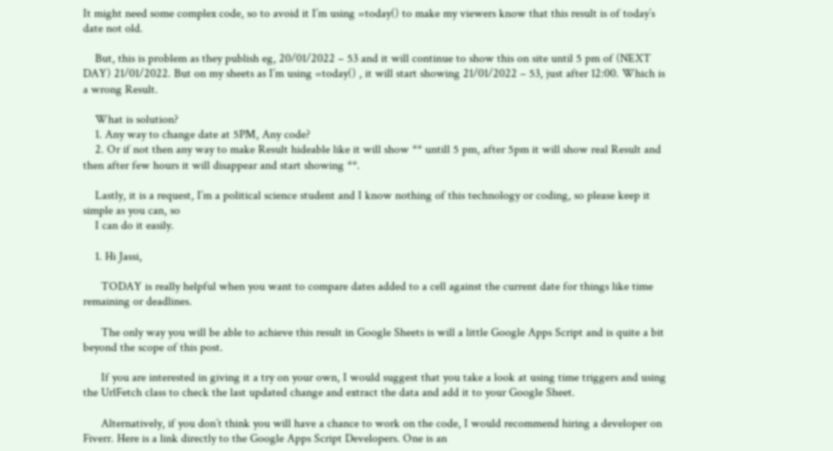It might need some complex code, so to avoid it I’m using =today() to make my viewers know that this result is of today’s date not old.

    But, this is problem as they publish eg, 20/01/2022 – 53 and it will continue to show this on site until 5 pm of (NEXT DAY) 21/01/2022. But on my sheets as I’m using =today() , it will start showing 21/01/2022 – 53, just after 12:00. Which is a wrong Result.

    What is solution?
    1. Any way to change date at 5PM, Any code?
    2. Or if not then any way to make Result hideable like it will show ** untill 5 pm, after 5pm it will show real Result and then after few hours it will disappear and start showing **.

    Lastly, it is a request, I’m a political science student and I know nothing of this technology or coding, so please keep it simple as you can, so
    I can do it easily.

    1. Hi Jassi,

      TODAY is really helpful when you want to compare dates added to a cell against the current date for things like time remaining or deadlines.

      The only way you will be able to achieve this result in Google Sheets is will a little Google Apps Script and is quite a bit beyond the scope of this post.

      If you are interested in giving it a try on your own, I would suggest that you take a look at using time triggers and using the UrlFetch class to check the last updated change and extract the data and add it to your Google Sheet.

      Alternatively, if you don’t think you will have a chance to work on the code, I would recommend hiring a developer on Fiverr. Here is a link directly to the Google Apps Script Developers. One is an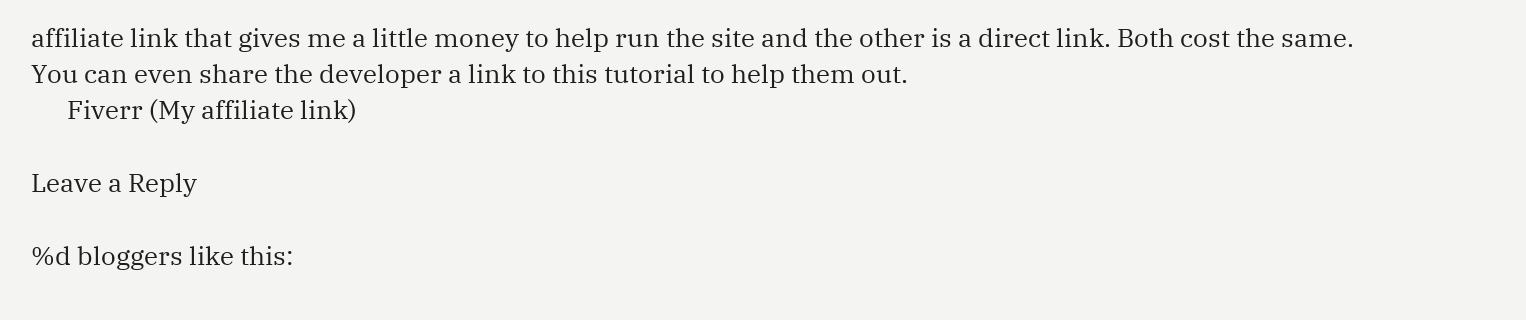affiliate link that gives me a little money to help run the site and the other is a direct link. Both cost the same. You can even share the developer a link to this tutorial to help them out.
      Fiverr (My affiliate link)

Leave a Reply

%d bloggers like this: